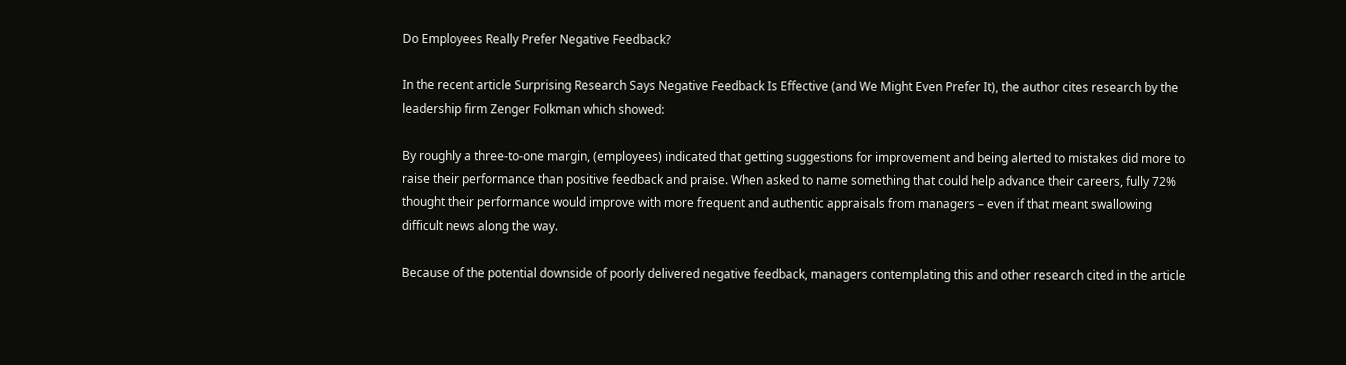Do Employees Really Prefer Negative Feedback?

In the recent article Surprising Research Says Negative Feedback Is Effective (and We Might Even Prefer It), the author cites research by the leadership firm Zenger Folkman which showed:

By roughly a three-to-one margin, (employees) indicated that getting suggestions for improvement and being alerted to mistakes did more to raise their performance than positive feedback and praise. When asked to name something that could help advance their careers, fully 72% thought their performance would improve with more frequent and authentic appraisals from managers – even if that meant swallowing difficult news along the way.

Because of the potential downside of poorly delivered negative feedback, managers contemplating this and other research cited in the article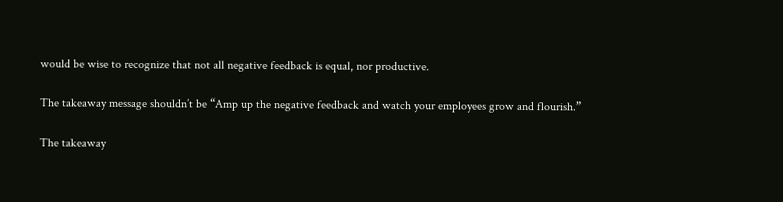would be wise to recognize that not all negative feedback is equal, nor productive.

The takeaway message shouldn’t be “Amp up the negative feedback and watch your employees grow and flourish.”

The takeaway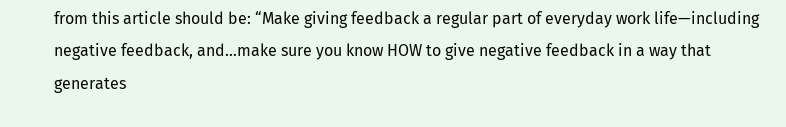from this article should be: “Make giving feedback a regular part of everyday work life—including negative feedback, and…make sure you know HOW to give negative feedback in a way that generates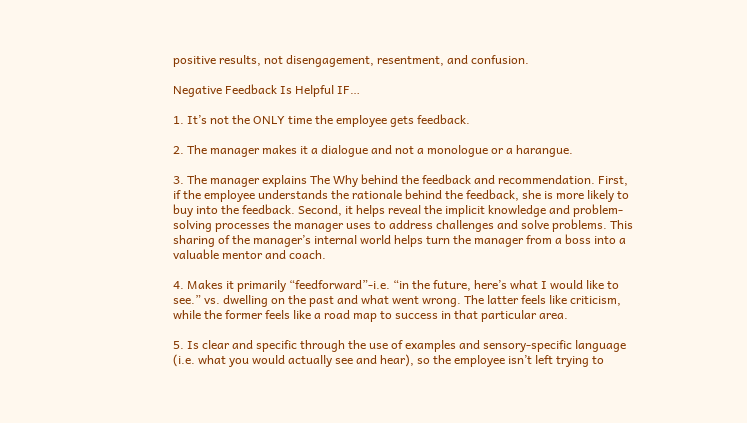positive results, not disengagement, resentment, and confusion.

Negative Feedback Is Helpful IF…

1. It’s not the ONLY time the employee gets feedback.

2. The manager makes it a dialogue and not a monologue or a harangue.

3. The manager explains The Why behind the feedback and recommendation. First, if the employee understands the rationale behind the feedback, she is more likely to buy into the feedback. Second, it helps reveal the implicit knowledge and problem-solving processes the manager uses to address challenges and solve problems. This sharing of the manager’s internal world helps turn the manager from a boss into a valuable mentor and coach.

4. Makes it primarily “feedforward”-i.e. “in the future, here’s what I would like to see.” vs. dwelling on the past and what went wrong. The latter feels like criticism, while the former feels like a road map to success in that particular area.

5. Is clear and specific through the use of examples and sensory-specific language (i.e. what you would actually see and hear), so the employee isn’t left trying to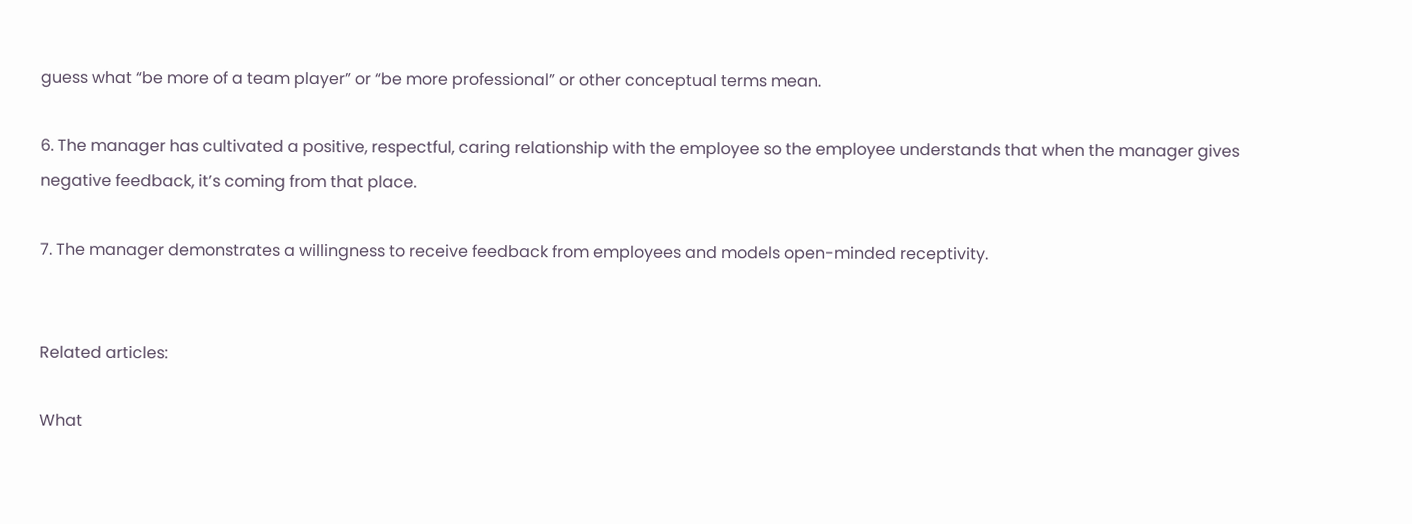guess what “be more of a team player” or “be more professional” or other conceptual terms mean.

6. The manager has cultivated a positive, respectful, caring relationship with the employee so the employee understands that when the manager gives negative feedback, it’s coming from that place.

7. The manager demonstrates a willingness to receive feedback from employees and models open-minded receptivity.


Related articles:

What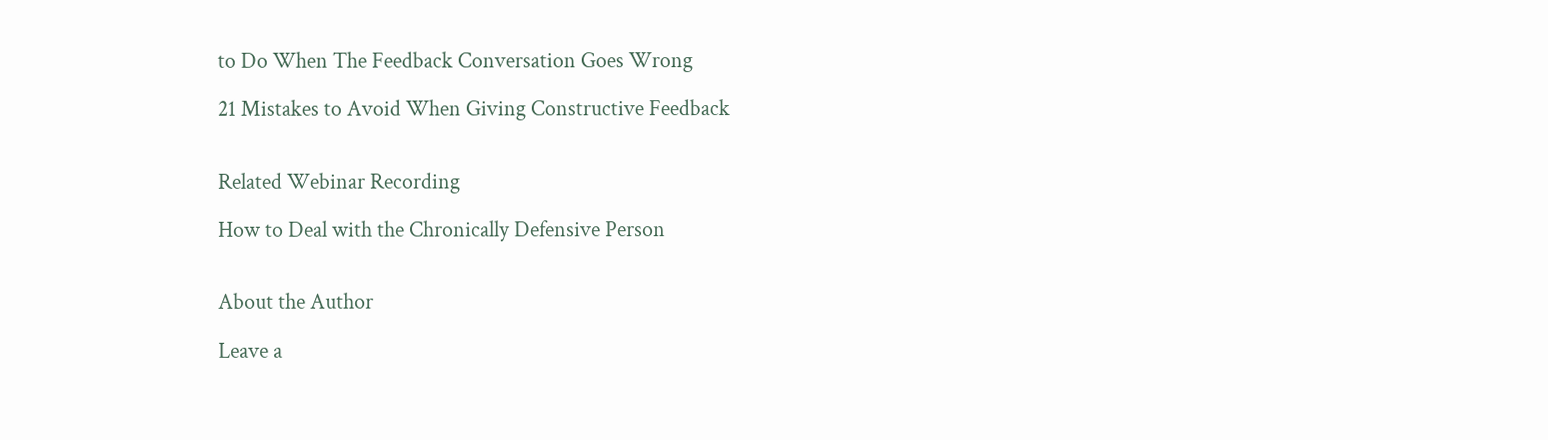to Do When The Feedback Conversation Goes Wrong

21 Mistakes to Avoid When Giving Constructive Feedback


Related Webinar Recording

How to Deal with the Chronically Defensive Person


About the Author

Leave a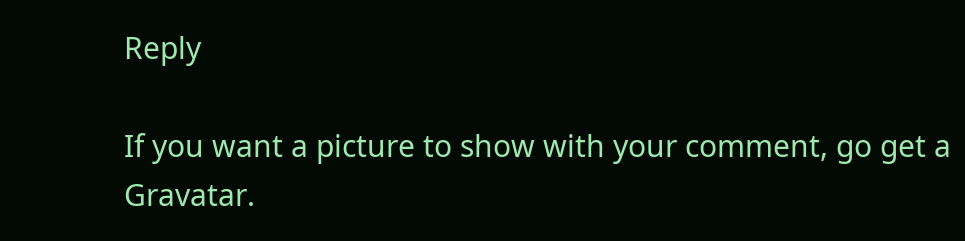Reply

If you want a picture to show with your comment, go get a Gravatar.